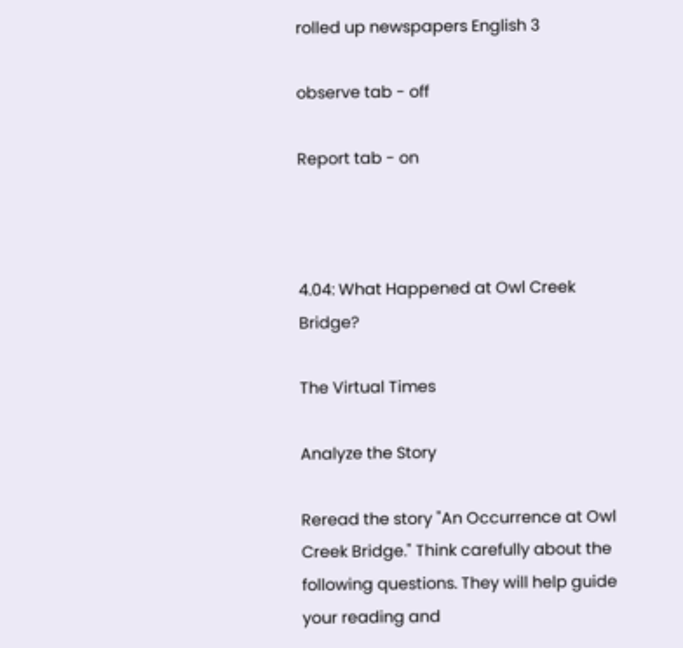rolled up newspapers English 3

observe tab - off

Report tab - on



4.04: What Happened at Owl Creek Bridge?

The Virtual Times

Analyze the Story

Reread the story "An Occurrence at Owl Creek Bridge." Think carefully about the following questions. They will help guide your reading and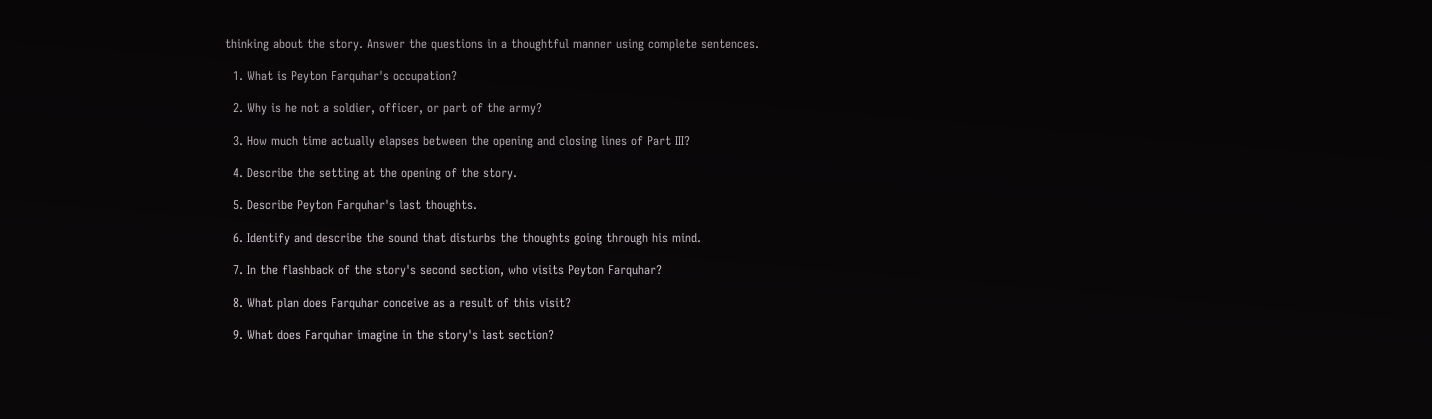thinking about the story. Answer the questions in a thoughtful manner using complete sentences.

  1. What is Peyton Farquhar's occupation?

  2. Why is he not a soldier, officer, or part of the army?

  3. How much time actually elapses between the opening and closing lines of Part III?

  4. Describe the setting at the opening of the story.

  5. Describe Peyton Farquhar's last thoughts.

  6. Identify and describe the sound that disturbs the thoughts going through his mind.

  7. In the flashback of the story's second section, who visits Peyton Farquhar?

  8. What plan does Farquhar conceive as a result of this visit?

  9. What does Farquhar imagine in the story's last section?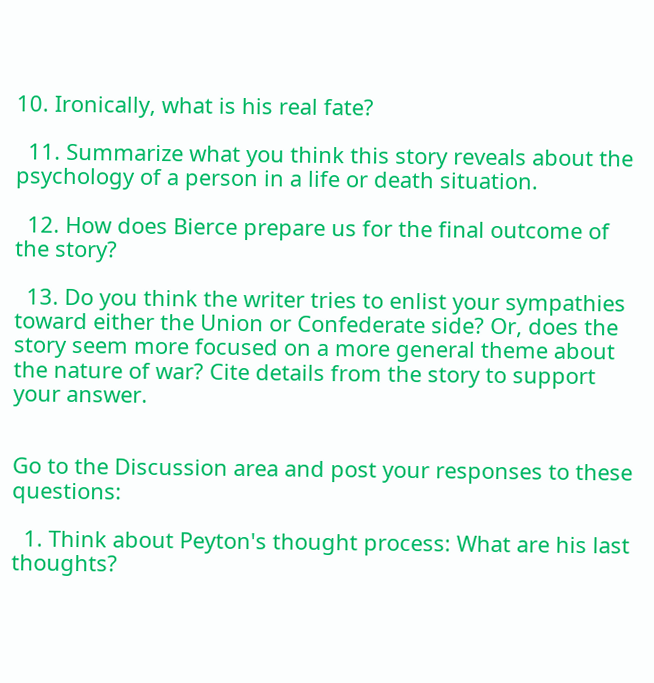10. Ironically, what is his real fate?

  11. Summarize what you think this story reveals about the psychology of a person in a life or death situation.

  12. How does Bierce prepare us for the final outcome of the story?

  13. Do you think the writer tries to enlist your sympathies toward either the Union or Confederate side? Or, does the story seem more focused on a more general theme about the nature of war? Cite details from the story to support your answer.


Go to the Discussion area and post your responses to these questions:

  1. Think about Peyton's thought process: What are his last thoughts?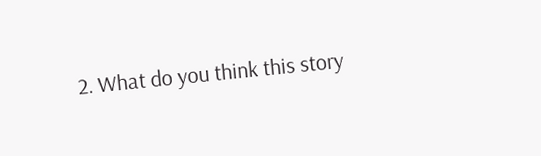2. What do you think this story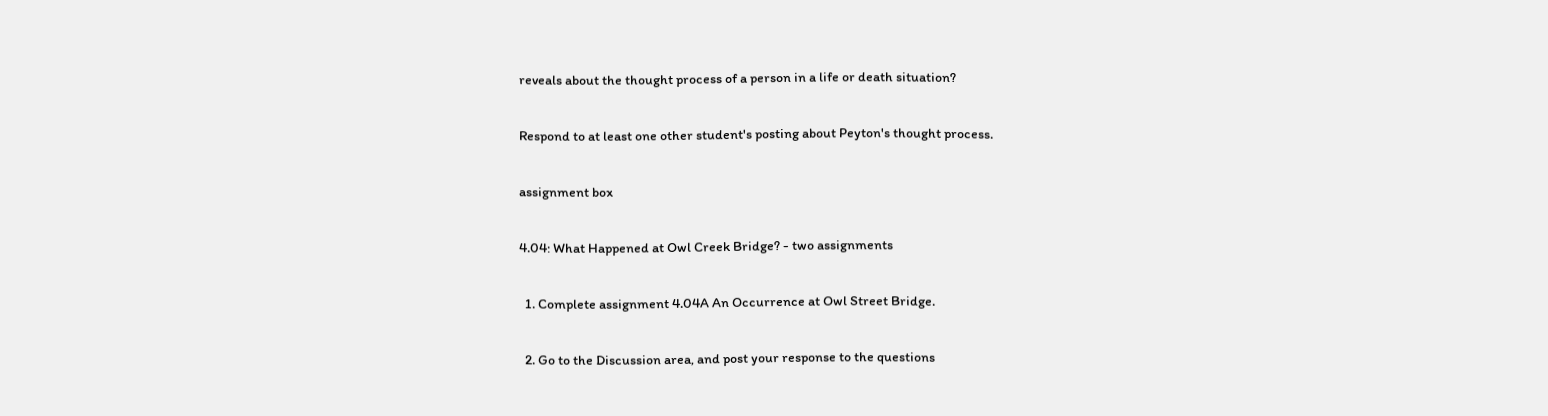reveals about the thought process of a person in a life or death situation?

Respond to at least one other student's posting about Peyton's thought process.

assignment box

4.04: What Happened at Owl Creek Bridge? - two assignments

  1. Complete assignment 4.04A An Occurrence at Owl Street Bridge.

  2. Go to the Discussion area, and post your response to the questions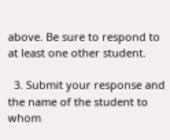above. Be sure to respond to at least one other student.

  3. Submit your response and the name of the student to whom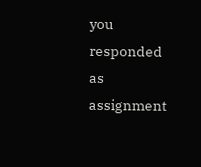you responded as assignment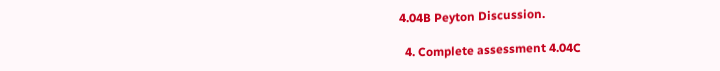4.04B Peyton Discussion.

  4. Complete assessment 4.04C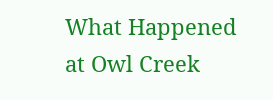What Happened at Owl Creek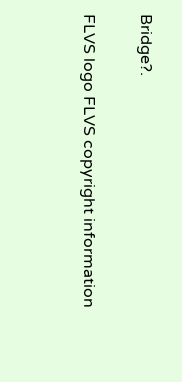Bridge?.

FLVS logo FLVS copyright information